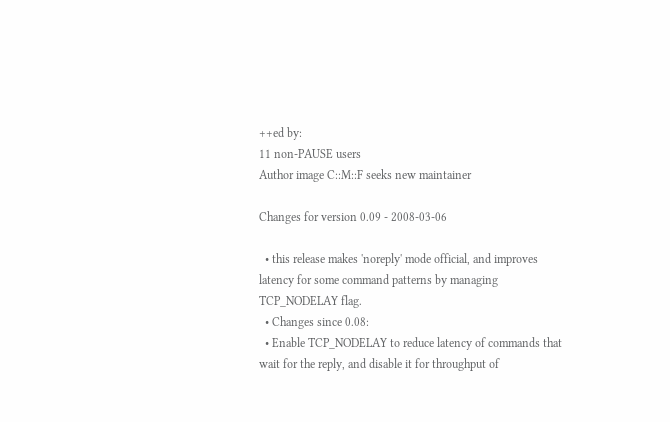++ed by:
11 non-PAUSE users
Author image C::M::F seeks new maintainer

Changes for version 0.09 - 2008-03-06

  • this release makes 'noreply' mode official, and improves latency for some command patterns by managing TCP_NODELAY flag.
  • Changes since 0.08:
  • Enable TCP_NODELAY to reduce latency of commands that wait for the reply, and disable it for throughput of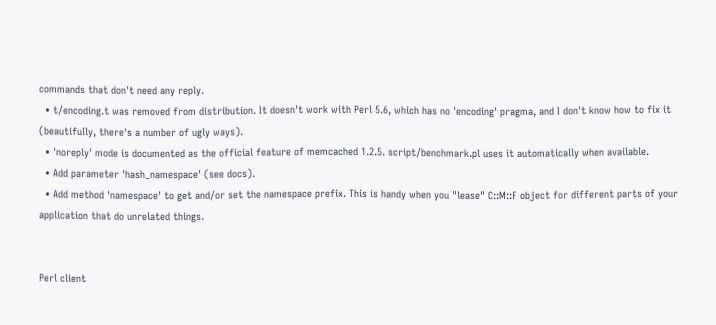commands that don't need any reply.
  • t/encoding.t was removed from distribution. It doesn't work with Perl 5.6, which has no 'encoding' pragma, and I don't know how to fix it (beautifully, there's a number of ugly ways).
  • 'noreply' mode is documented as the official feature of memcached 1.2.5. script/benchmark.pl uses it automatically when available.
  • Add parameter 'hash_namespace' (see docs).
  • Add method 'namespace' to get and/or set the namespace prefix. This is handy when you "lease" C::M::F object for different parts of your application that do unrelated things.


Perl client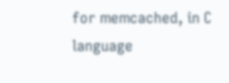for memcached, in C language